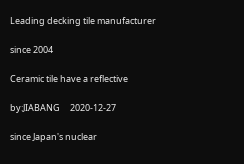Leading decking tile manufacturer

since 2004

Ceramic tile have a reflective

by:JIABANG     2020-12-27

since Japan's nuclear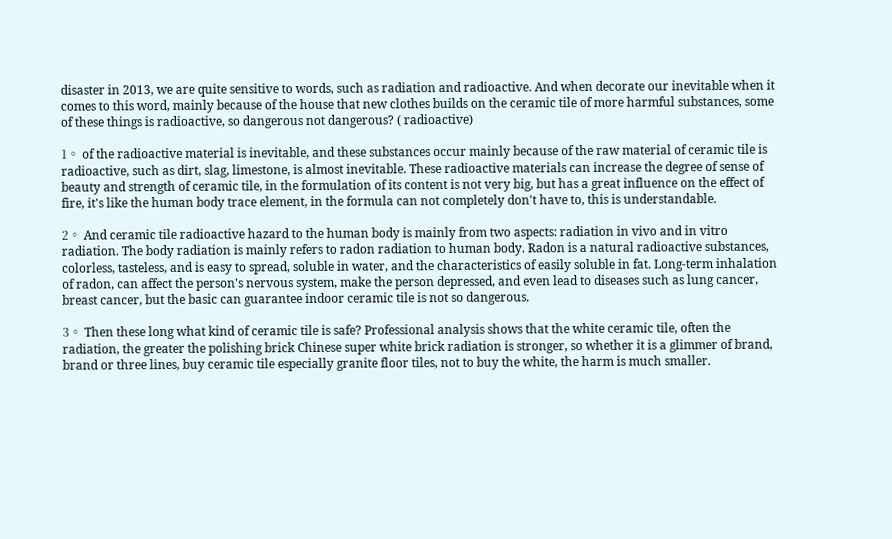disaster in 2013, we are quite sensitive to words, such as radiation and radioactive. And when decorate our inevitable when it comes to this word, mainly because of the house that new clothes builds on the ceramic tile of more harmful substances, some of these things is radioactive, so dangerous not dangerous? ( radioactive)

1。 of the radioactive material is inevitable, and these substances occur mainly because of the raw material of ceramic tile is radioactive, such as dirt, slag, limestone, is almost inevitable. These radioactive materials can increase the degree of sense of beauty and strength of ceramic tile, in the formulation of its content is not very big, but has a great influence on the effect of fire, it's like the human body trace element, in the formula can not completely don't have to, this is understandable.

2。 And ceramic tile radioactive hazard to the human body is mainly from two aspects: radiation in vivo and in vitro radiation. The body radiation is mainly refers to radon radiation to human body. Radon is a natural radioactive substances, colorless, tasteless, and is easy to spread, soluble in water, and the characteristics of easily soluble in fat. Long-term inhalation of radon, can affect the person's nervous system, make the person depressed, and even lead to diseases such as lung cancer, breast cancer, but the basic can guarantee indoor ceramic tile is not so dangerous.

3。 Then these long what kind of ceramic tile is safe? Professional analysis shows that the white ceramic tile, often the radiation, the greater the polishing brick Chinese super white brick radiation is stronger, so whether it is a glimmer of brand, brand or three lines, buy ceramic tile especially granite floor tiles, not to buy the white, the harm is much smaller.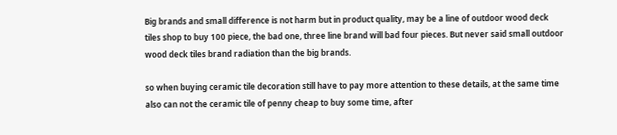Big brands and small difference is not harm but in product quality, may be a line of outdoor wood deck tiles shop to buy 100 piece, the bad one, three line brand will bad four pieces. But never said small outdoor wood deck tiles brand radiation than the big brands.

so when buying ceramic tile decoration still have to pay more attention to these details, at the same time also can not the ceramic tile of penny cheap to buy some time, after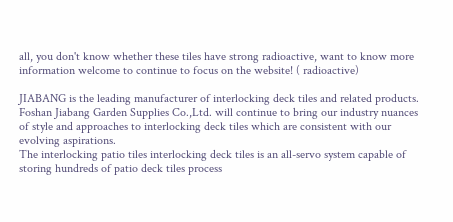all, you don't know whether these tiles have strong radioactive, want to know more information welcome to continue to focus on the website! ( radioactive)

JIABANG is the leading manufacturer of interlocking deck tiles and related products.
Foshan Jiabang Garden Supplies Co.,Ltd. will continue to bring our industry nuances of style and approaches to interlocking deck tiles which are consistent with our evolving aspirations.
The interlocking patio tiles interlocking deck tiles is an all-servo system capable of storing hundreds of patio deck tiles process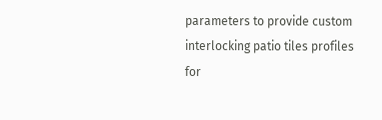parameters to provide custom interlocking patio tiles profiles for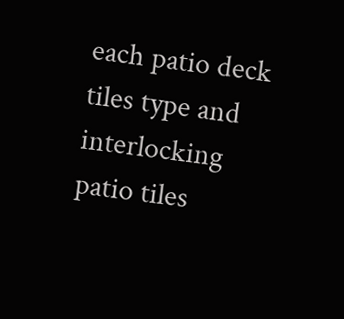each patio deck tiles type and interlocking patio tiles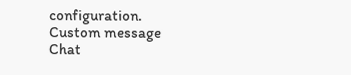configuration.
Custom message
Chat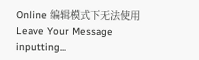Online 编辑模式下无法使用
Leave Your Message inputting...